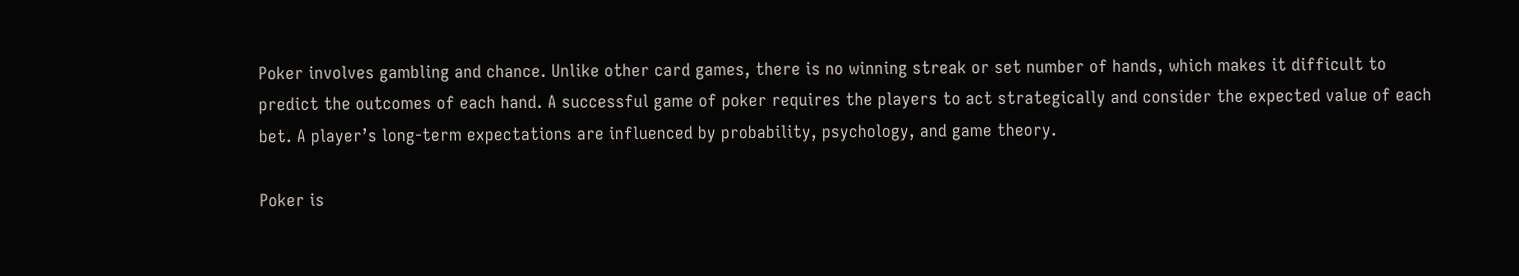Poker involves gambling and chance. Unlike other card games, there is no winning streak or set number of hands, which makes it difficult to predict the outcomes of each hand. A successful game of poker requires the players to act strategically and consider the expected value of each bet. A player’s long-term expectations are influenced by probability, psychology, and game theory.

Poker is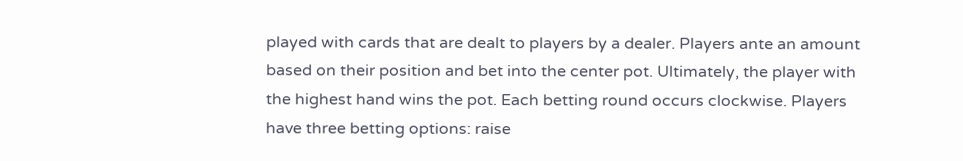played with cards that are dealt to players by a dealer. Players ante an amount based on their position and bet into the center pot. Ultimately, the player with the highest hand wins the pot. Each betting round occurs clockwise. Players have three betting options: raise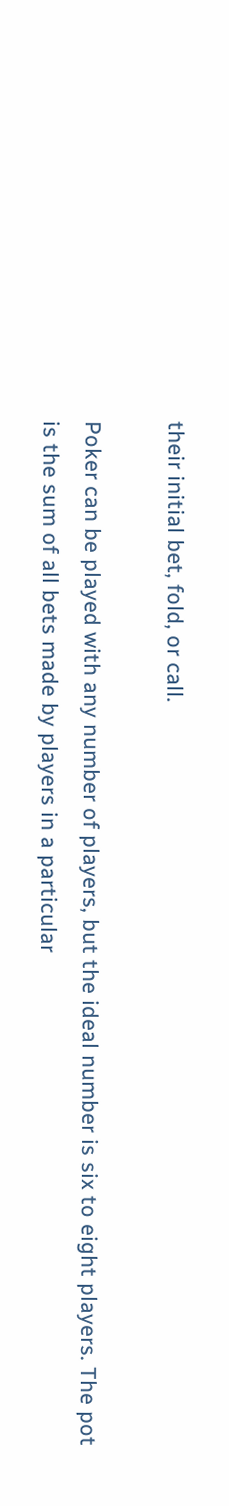their initial bet, fold, or call.

Poker can be played with any number of players, but the ideal number is six to eight players. The pot is the sum of all bets made by players in a particular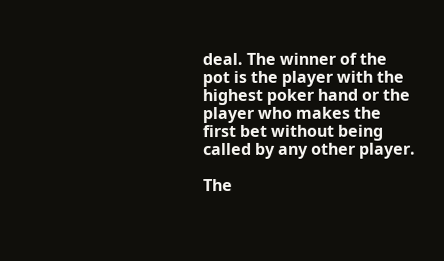deal. The winner of the pot is the player with the highest poker hand or the player who makes the first bet without being called by any other player.

The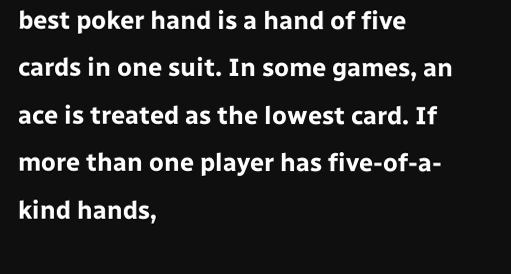best poker hand is a hand of five cards in one suit. In some games, an ace is treated as the lowest card. If more than one player has five-of-a-kind hands,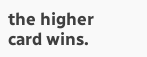the higher card wins.